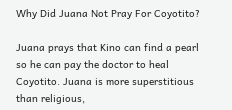Why Did Juana Not Pray For Coyotito?

Juana prays that Kino can find a pearl so he can pay the doctor to heal Coyotito. Juana is more superstitious than religious,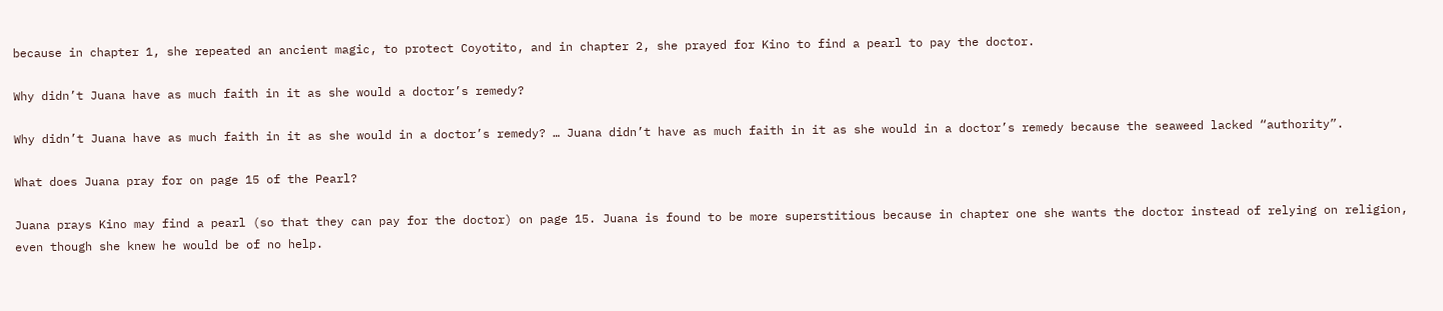because in chapter 1, she repeated an ancient magic, to protect Coyotito, and in chapter 2, she prayed for Kino to find a pearl to pay the doctor.

Why didn’t Juana have as much faith in it as she would a doctor’s remedy?

Why didn’t Juana have as much faith in it as she would in a doctor’s remedy? … Juana didn’t have as much faith in it as she would in a doctor’s remedy because the seaweed lacked “authority”.

What does Juana pray for on page 15 of the Pearl?

Juana prays Kino may find a pearl (so that they can pay for the doctor) on page 15. Juana is found to be more superstitious because in chapter one she wants the doctor instead of relying on religion, even though she knew he would be of no help.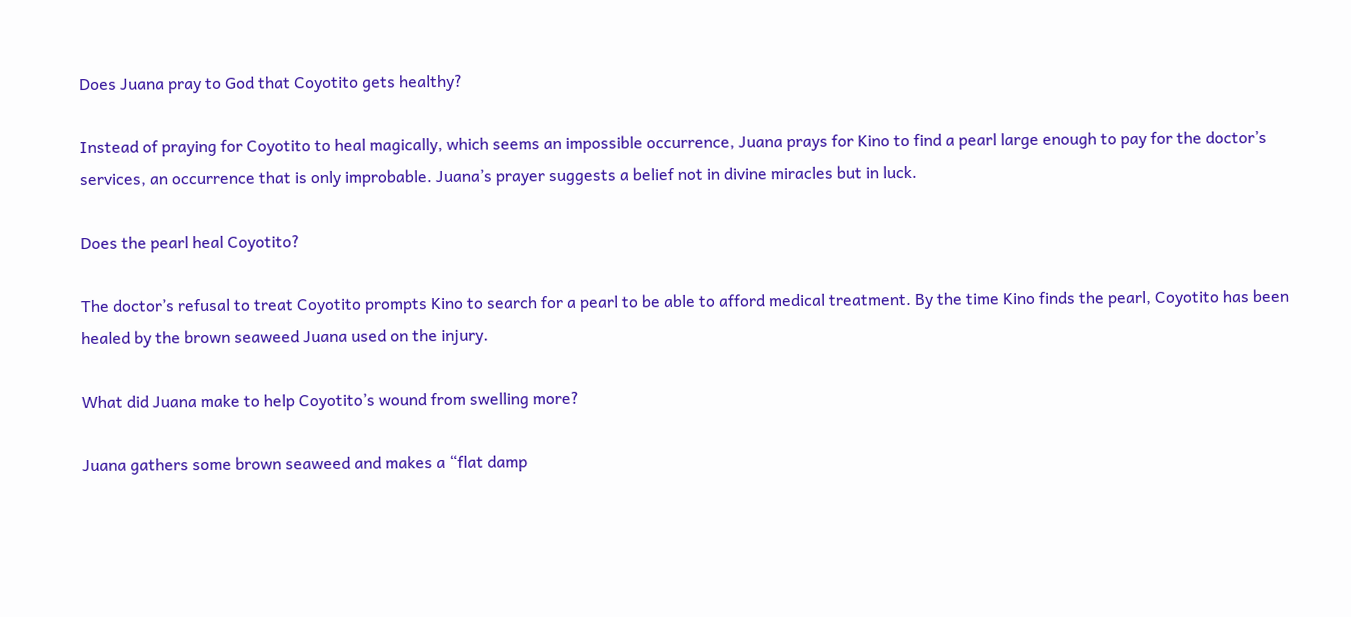Does Juana pray to God that Coyotito gets healthy?

Instead of praying for Coyotito to heal magically, which seems an impossible occurrence, Juana prays for Kino to find a pearl large enough to pay for the doctor’s services, an occurrence that is only improbable. Juana’s prayer suggests a belief not in divine miracles but in luck.

Does the pearl heal Coyotito?

The doctor’s refusal to treat Coyotito prompts Kino to search for a pearl to be able to afford medical treatment. By the time Kino finds the pearl, Coyotito has been healed by the brown seaweed Juana used on the injury.

What did Juana make to help Coyotito’s wound from swelling more?

Juana gathers some brown seaweed and makes a “flat damp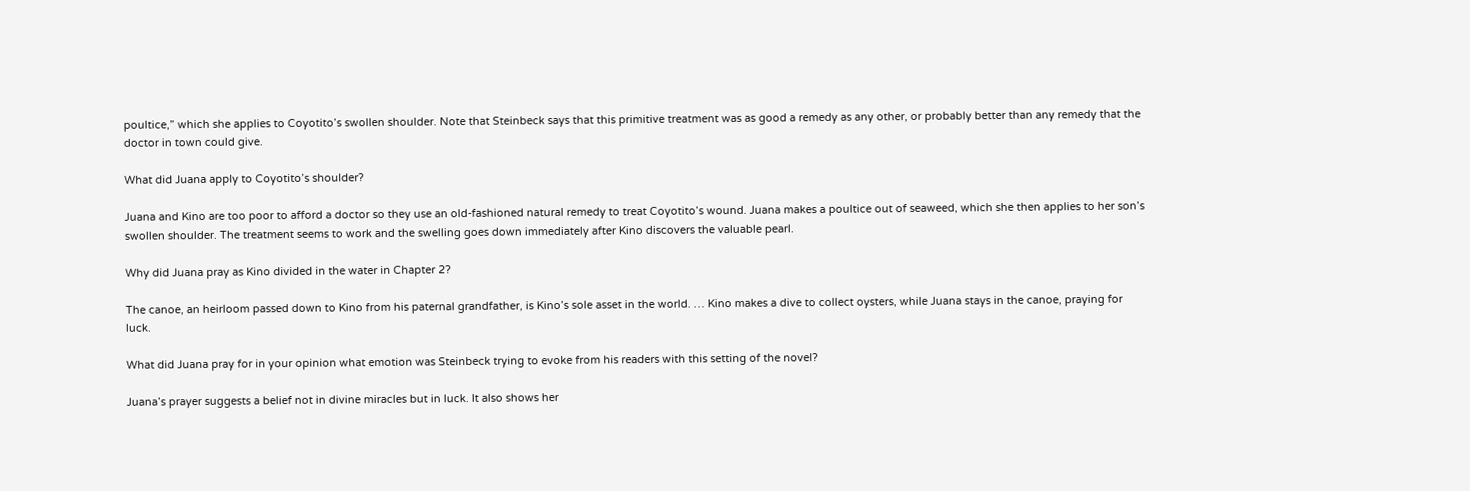poultice,” which she applies to Coyotito’s swollen shoulder. Note that Steinbeck says that this primitive treatment was as good a remedy as any other, or probably better than any remedy that the doctor in town could give.

What did Juana apply to Coyotito’s shoulder?

Juana and Kino are too poor to afford a doctor so they use an old-fashioned natural remedy to treat Coyotito’s wound. Juana makes a poultice out of seaweed, which she then applies to her son’s swollen shoulder. The treatment seems to work and the swelling goes down immediately after Kino discovers the valuable pearl.

Why did Juana pray as Kino divided in the water in Chapter 2?

The canoe, an heirloom passed down to Kino from his paternal grandfather, is Kino’s sole asset in the world. … Kino makes a dive to collect oysters, while Juana stays in the canoe, praying for luck.

What did Juana pray for in your opinion what emotion was Steinbeck trying to evoke from his readers with this setting of the novel?

Juana’s prayer suggests a belief not in divine miracles but in luck. It also shows her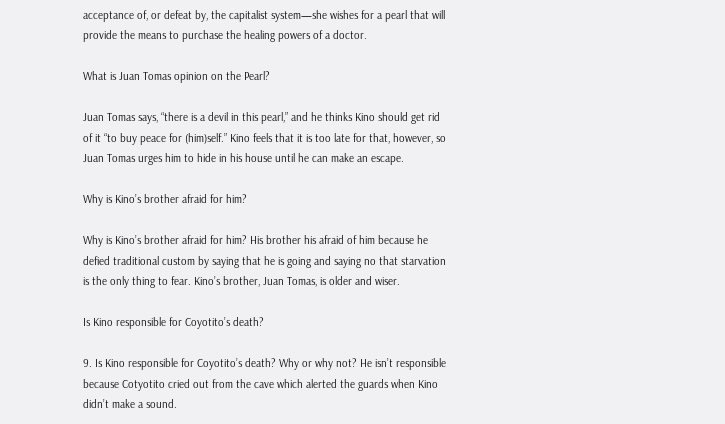acceptance of, or defeat by, the capitalist system—she wishes for a pearl that will provide the means to purchase the healing powers of a doctor.

What is Juan Tomas opinion on the Pearl?

Juan Tomas says, “there is a devil in this pearl,” and he thinks Kino should get rid of it “to buy peace for (him)self.” Kino feels that it is too late for that, however, so Juan Tomas urges him to hide in his house until he can make an escape.

Why is Kino’s brother afraid for him?

Why is Kino’s brother afraid for him? His brother his afraid of him because he defied traditional custom by saying that he is going and saying no that starvation is the only thing to fear. Kino’s brother, Juan Tomas, is older and wiser.

Is Kino responsible for Coyotito’s death?

9. Is Kino responsible for Coyotito’s death? Why or why not? He isn’t responsible because Cotyotito cried out from the cave which alerted the guards when Kino didn’t make a sound.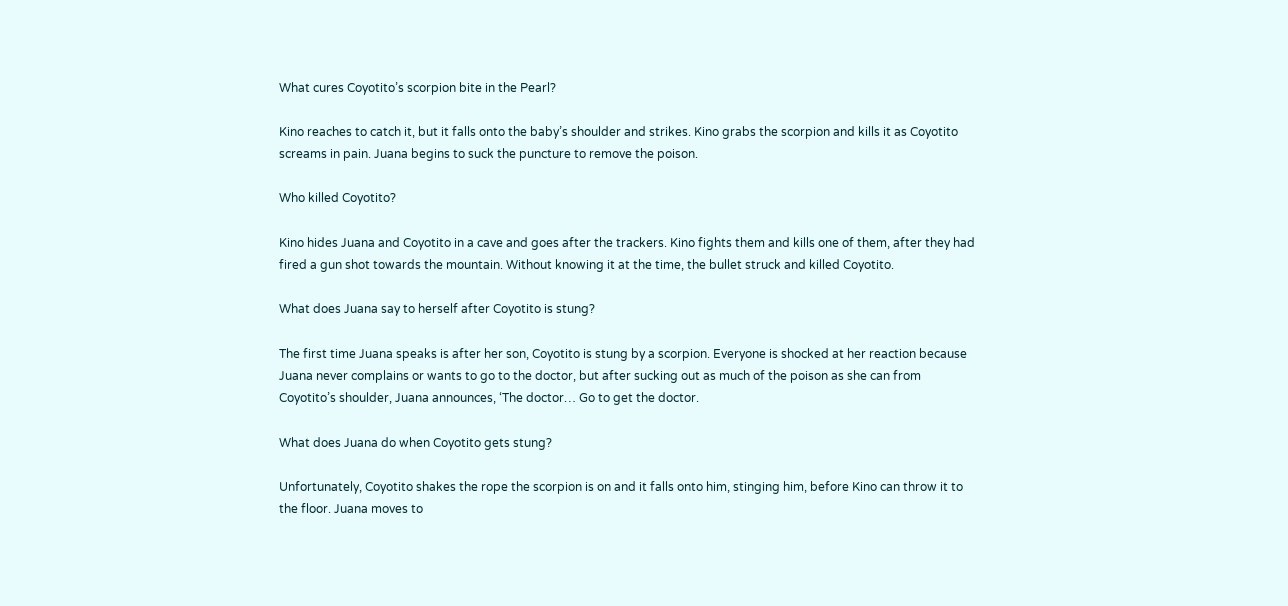What cures Coyotito’s scorpion bite in the Pearl?

Kino reaches to catch it, but it falls onto the baby’s shoulder and strikes. Kino grabs the scorpion and kills it as Coyotito screams in pain. Juana begins to suck the puncture to remove the poison.

Who killed Coyotito?

Kino hides Juana and Coyotito in a cave and goes after the trackers. Kino fights them and kills one of them, after they had fired a gun shot towards the mountain. Without knowing it at the time, the bullet struck and killed Coyotito.

What does Juana say to herself after Coyotito is stung?

The first time Juana speaks is after her son, Coyotito is stung by a scorpion. Everyone is shocked at her reaction because Juana never complains or wants to go to the doctor, but after sucking out as much of the poison as she can from Coyotito’s shoulder, Juana announces, ‘The doctor… Go to get the doctor.

What does Juana do when Coyotito gets stung?

Unfortunately, Coyotito shakes the rope the scorpion is on and it falls onto him, stinging him, before Kino can throw it to the floor. Juana moves to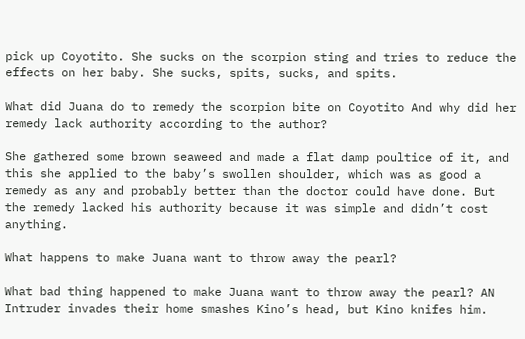pick up Coyotito. She sucks on the scorpion sting and tries to reduce the effects on her baby. She sucks, spits, sucks, and spits.

What did Juana do to remedy the scorpion bite on Coyotito And why did her remedy lack authority according to the author?

She gathered some brown seaweed and made a flat damp poultice of it, and this she applied to the baby’s swollen shoulder, which was as good a remedy as any and probably better than the doctor could have done. But the remedy lacked his authority because it was simple and didn’t cost anything.

What happens to make Juana want to throw away the pearl?

What bad thing happened to make Juana want to throw away the pearl? AN Intruder invades their home smashes Kino’s head, but Kino knifes him.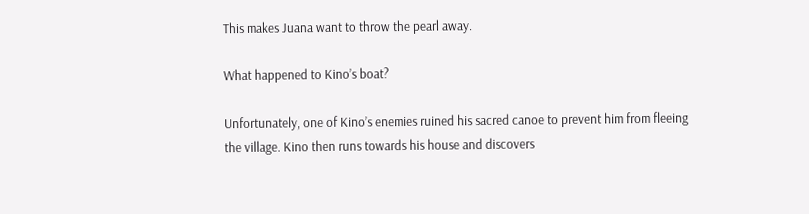This makes Juana want to throw the pearl away.

What happened to Kino’s boat?

Unfortunately, one of Kino’s enemies ruined his sacred canoe to prevent him from fleeing the village. Kino then runs towards his house and discovers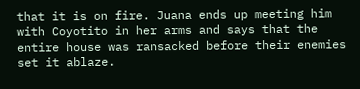that it is on fire. Juana ends up meeting him with Coyotito in her arms and says that the entire house was ransacked before their enemies set it ablaze.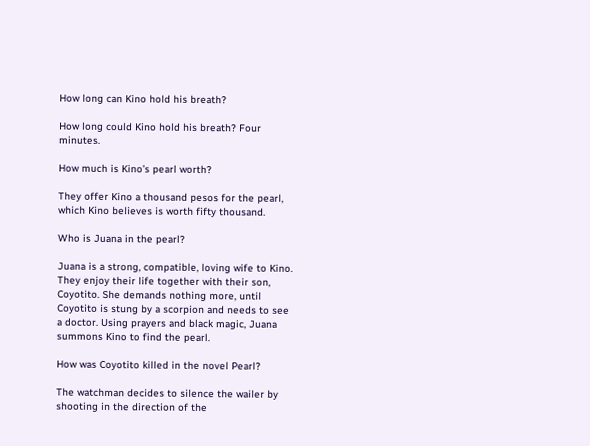How long can Kino hold his breath?

How long could Kino hold his breath? Four minutes.

How much is Kino’s pearl worth?

They offer Kino a thousand pesos for the pearl, which Kino believes is worth fifty thousand.

Who is Juana in the pearl?

Juana is a strong, compatible, loving wife to Kino. They enjoy their life together with their son, Coyotito. She demands nothing more, until Coyotito is stung by a scorpion and needs to see a doctor. Using prayers and black magic, Juana summons Kino to find the pearl.

How was Coyotito killed in the novel Pearl?

The watchman decides to silence the wailer by shooting in the direction of the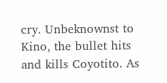cry. Unbeknownst to Kino, the bullet hits and kills Coyotito. As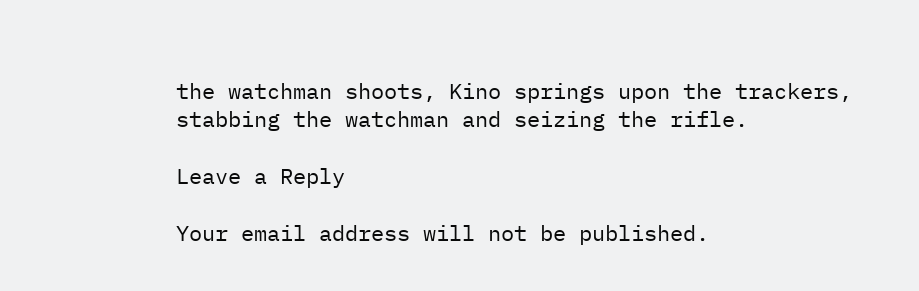the watchman shoots, Kino springs upon the trackers, stabbing the watchman and seizing the rifle.

Leave a Reply

Your email address will not be published.